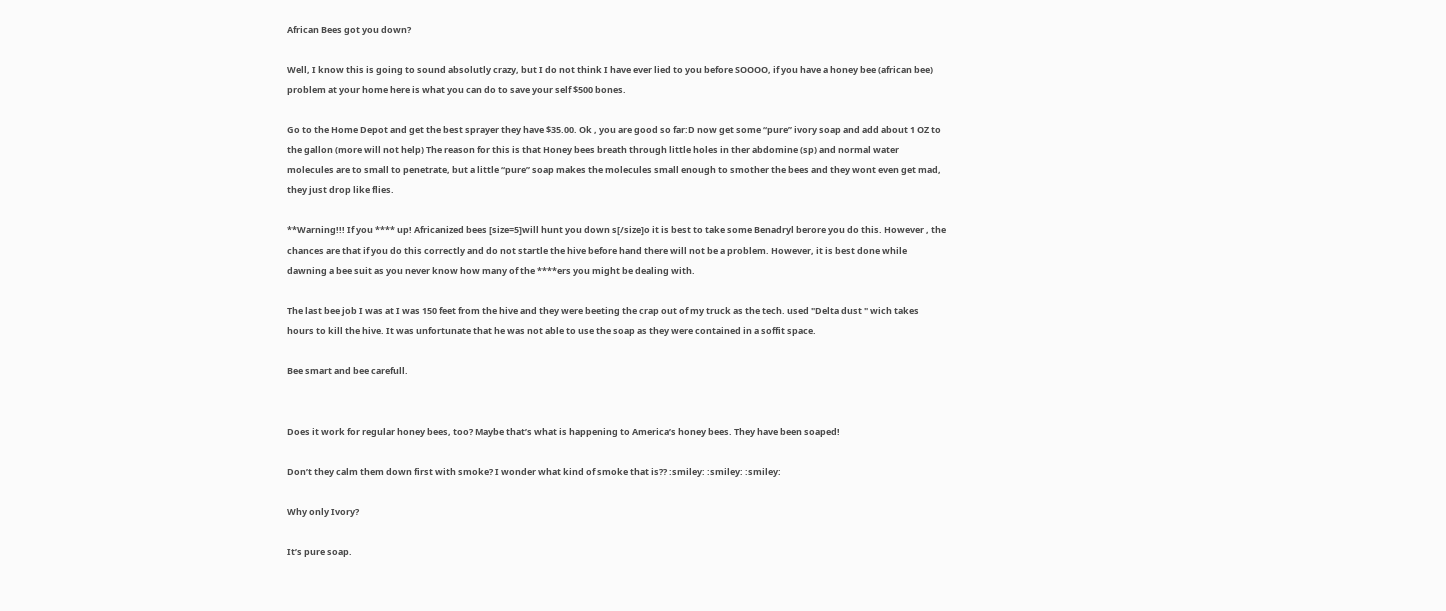African Bees got you down?

Well, I know this is going to sound absolutly crazy, but I do not think I have ever lied to you before SOOOO, if you have a honey bee (african bee) problem at your home here is what you can do to save your self $500 bones.

Go to the Home Depot and get the best sprayer they have $35.00. Ok , you are good so far:D now get some “pure” ivory soap and add about 1 OZ to the gallon (more will not help) The reason for this is that Honey bees breath through little holes in ther abdomine (sp) and normal water molecules are to small to penetrate, but a little “pure” soap makes the molecules small enough to smother the bees and they wont even get mad, they just drop like flies.

**Warning!!! If you **** up! Africanized bees [size=5]will hunt you down s[/size]o it is best to take some Benadryl berore you do this. However , the chances are that if you do this correctly and do not startle the hive before hand there will not be a problem. However, it is best done while dawning a bee suit as you never know how many of the ****ers you might be dealing with.

The last bee job I was at I was 150 feet from the hive and they were beeting the crap out of my truck as the tech. used "Delta dust " wich takes hours to kill the hive. It was unfortunate that he was not able to use the soap as they were contained in a soffit space.

Bee smart and bee carefull.


Does it work for regular honey bees, too? Maybe that’s what is happening to America’s honey bees. They have been soaped!

Don’t they calm them down first with smoke? I wonder what kind of smoke that is?? :smiley: :smiley: :smiley:

Why only Ivory?

It’s pure soap.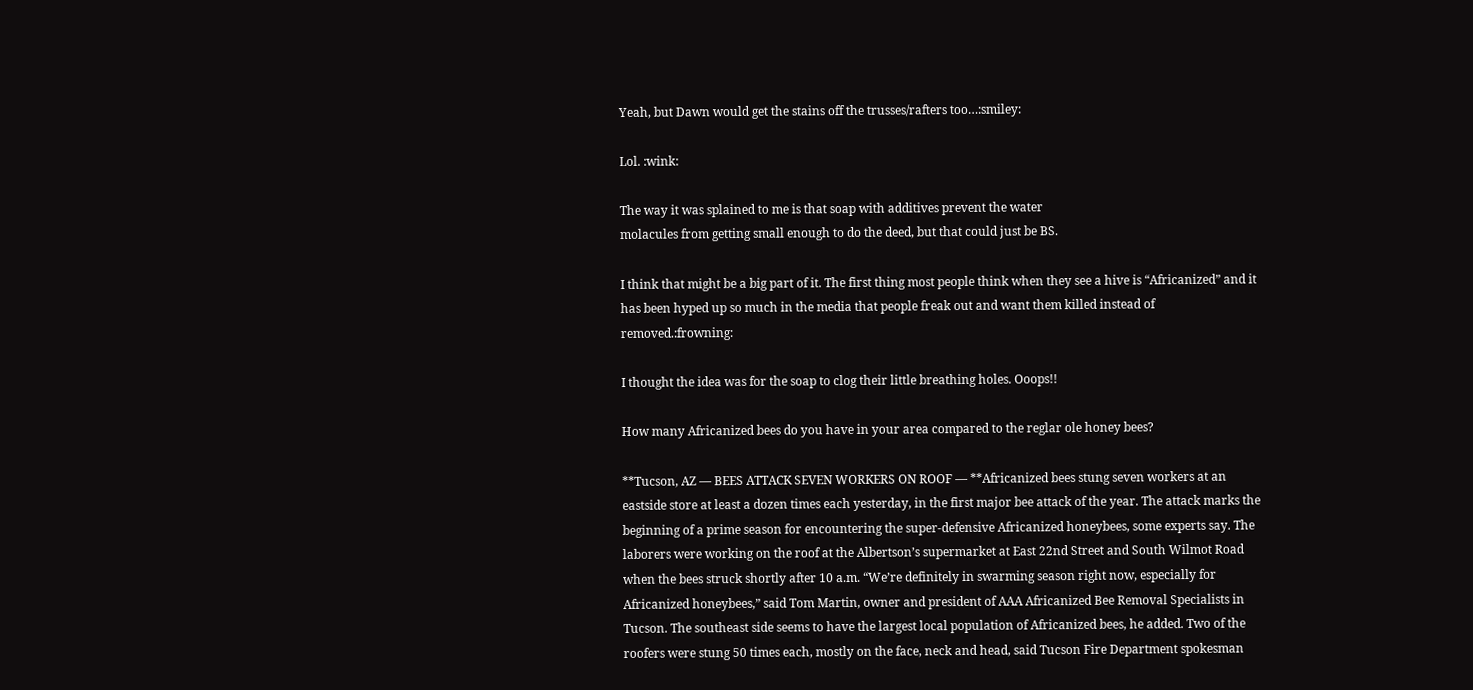Yeah, but Dawn would get the stains off the trusses/rafters too…:smiley:

Lol. :wink:

The way it was splained to me is that soap with additives prevent the water
molacules from getting small enough to do the deed, but that could just be BS.

I think that might be a big part of it. The first thing most people think when they see a hive is “Africanized” and it has been hyped up so much in the media that people freak out and want them killed instead of removed.:frowning:

I thought the idea was for the soap to clog their little breathing holes. Ooops!!

How many Africanized bees do you have in your area compared to the reglar ole honey bees?

**Tucson, AZ — BEES ATTACK SEVEN WORKERS ON ROOF — **Africanized bees stung seven workers at an eastside store at least a dozen times each yesterday, in the first major bee attack of the year. The attack marks the beginning of a prime season for encountering the super-defensive Africanized honeybees, some experts say. The laborers were working on the roof at the Albertson’s supermarket at East 22nd Street and South Wilmot Road when the bees struck shortly after 10 a.m. “We’re definitely in swarming season right now, especially for Africanized honeybees,” said Tom Martin, owner and president of AAA Africanized Bee Removal Specialists in Tucson. The southeast side seems to have the largest local population of Africanized bees, he added. Two of the roofers were stung 50 times each, mostly on the face, neck and head, said Tucson Fire Department spokesman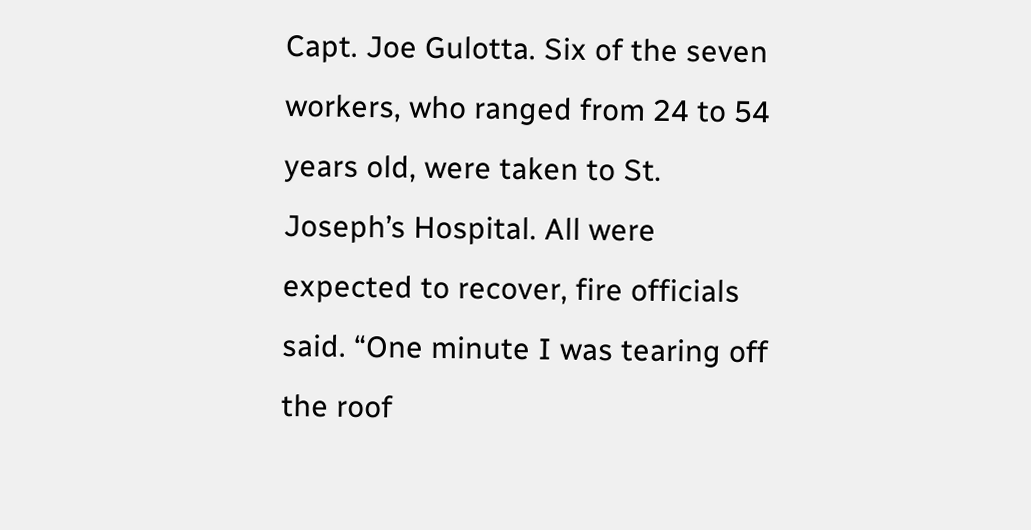Capt. Joe Gulotta. Six of the seven workers, who ranged from 24 to 54 years old, were taken to St. Joseph’s Hospital. All were expected to recover, fire officials said. “One minute I was tearing off the roof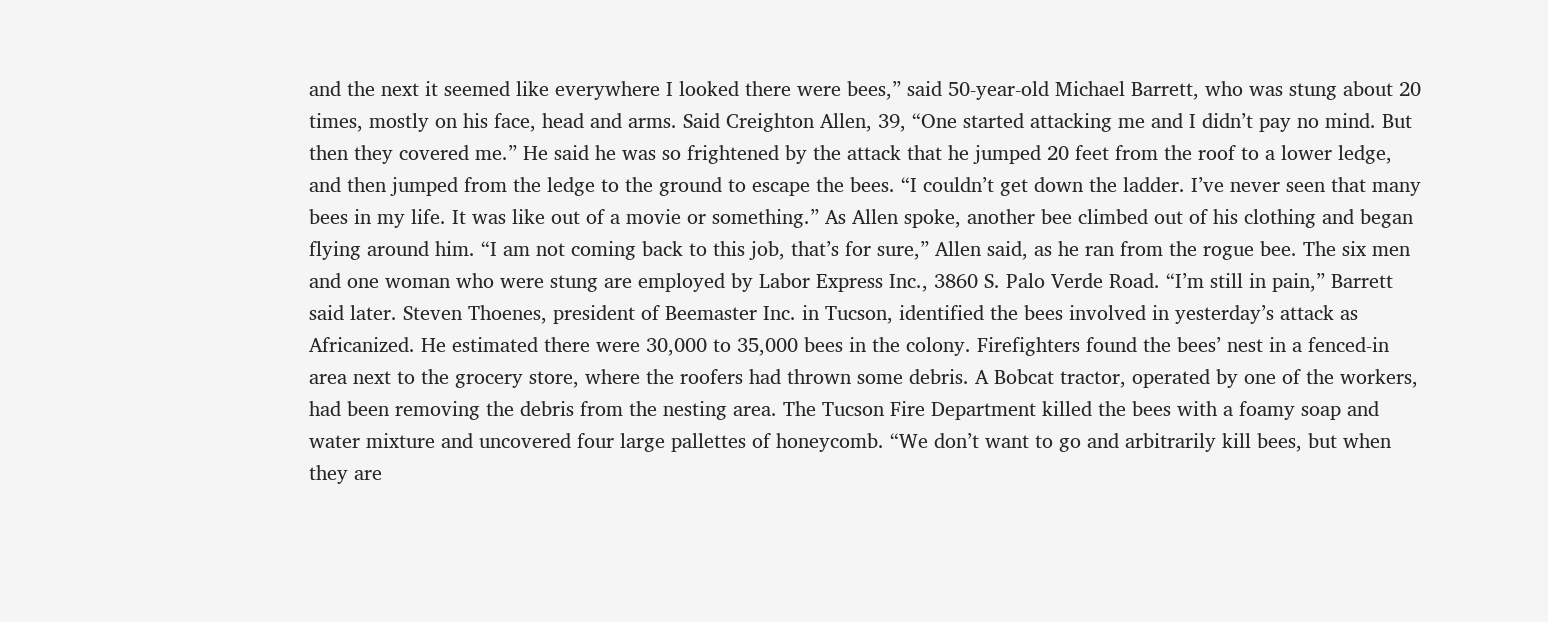and the next it seemed like everywhere I looked there were bees,” said 50-year-old Michael Barrett, who was stung about 20 times, mostly on his face, head and arms. Said Creighton Allen, 39, “One started attacking me and I didn’t pay no mind. But then they covered me.” He said he was so frightened by the attack that he jumped 20 feet from the roof to a lower ledge, and then jumped from the ledge to the ground to escape the bees. “I couldn’t get down the ladder. I’ve never seen that many bees in my life. It was like out of a movie or something.” As Allen spoke, another bee climbed out of his clothing and began flying around him. “I am not coming back to this job, that’s for sure,” Allen said, as he ran from the rogue bee. The six men and one woman who were stung are employed by Labor Express Inc., 3860 S. Palo Verde Road. “I’m still in pain,” Barrett said later. Steven Thoenes, president of Beemaster Inc. in Tucson, identified the bees involved in yesterday’s attack as Africanized. He estimated there were 30,000 to 35,000 bees in the colony. Firefighters found the bees’ nest in a fenced-in area next to the grocery store, where the roofers had thrown some debris. A Bobcat tractor, operated by one of the workers, had been removing the debris from the nesting area. The Tucson Fire Department killed the bees with a foamy soap and water mixture and uncovered four large pallettes of honeycomb. “We don’t want to go and arbitrarily kill bees, but when they are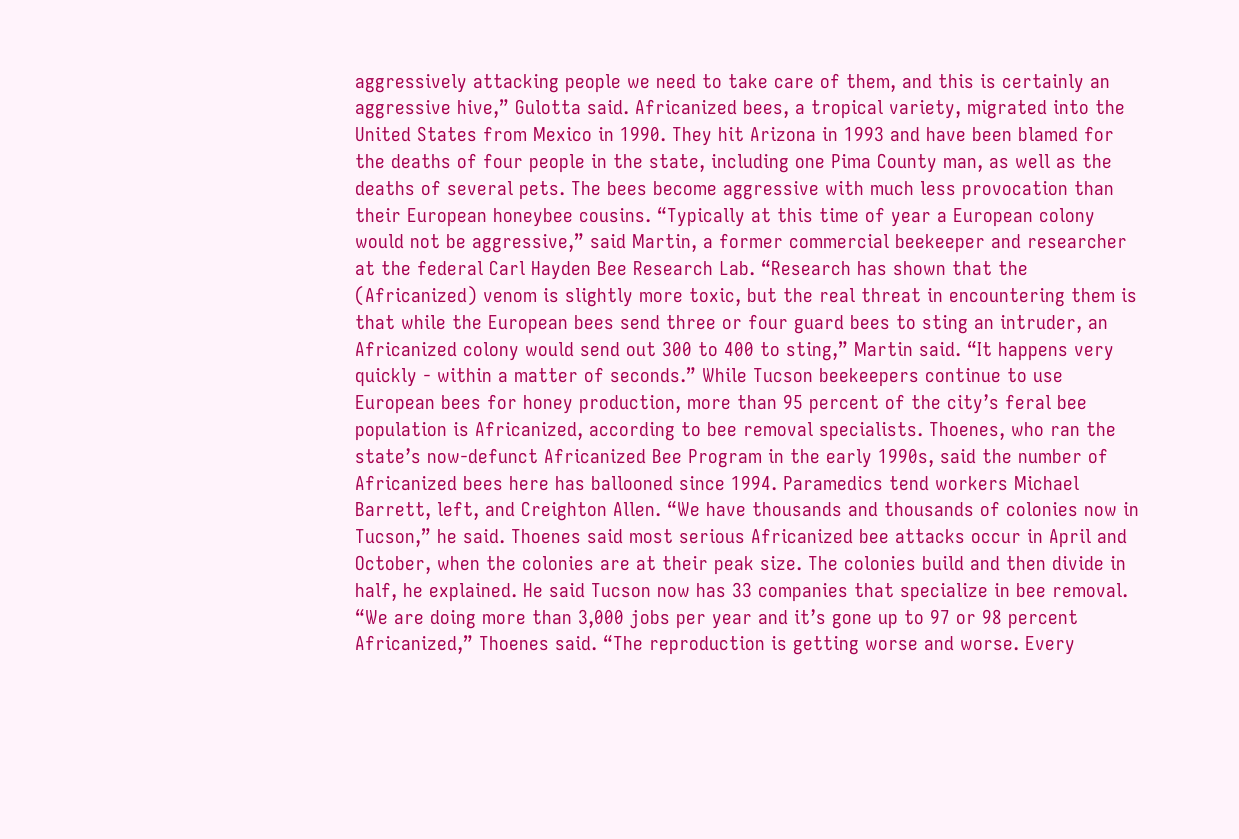aggressively attacking people we need to take care of them, and this is certainly an aggressive hive,” Gulotta said. Africanized bees, a tropical variety, migrated into the United States from Mexico in 1990. They hit Arizona in 1993 and have been blamed for the deaths of four people in the state, including one Pima County man, as well as the deaths of several pets. The bees become aggressive with much less provocation than their European honeybee cousins. “Typically at this time of year a European colony would not be aggressive,” said Martin, a former commercial beekeeper and researcher at the federal Carl Hayden Bee Research Lab. “Research has shown that the (Africanized) venom is slightly more toxic, but the real threat in encountering them is that while the European bees send three or four guard bees to sting an intruder, an Africanized colony would send out 300 to 400 to sting,” Martin said. “It happens very quickly - within a matter of seconds.” While Tucson beekeepers continue to use European bees for honey production, more than 95 percent of the city’s feral bee population is Africanized, according to bee removal specialists. Thoenes, who ran the state’s now-defunct Africanized Bee Program in the early 1990s, said the number of Africanized bees here has ballooned since 1994. Paramedics tend workers Michael Barrett, left, and Creighton Allen. “We have thousands and thousands of colonies now in Tucson,” he said. Thoenes said most serious Africanized bee attacks occur in April and October, when the colonies are at their peak size. The colonies build and then divide in half, he explained. He said Tucson now has 33 companies that specialize in bee removal. “We are doing more than 3,000 jobs per year and it’s gone up to 97 or 98 percent Africanized,” Thoenes said. “The reproduction is getting worse and worse. Every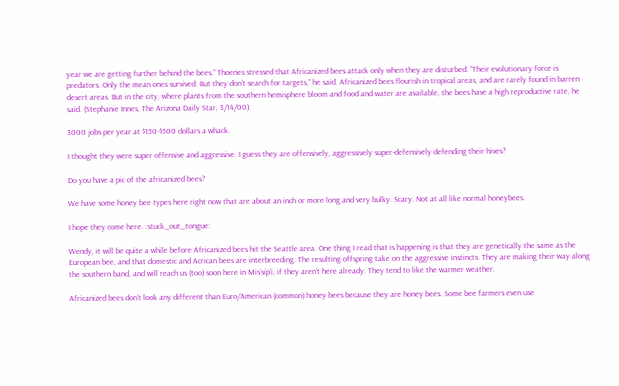year we are getting further behind the bees.” Thoenes stressed that Africanized bees attack only when they are disturbed. “Their evolutionary force is predators. Only the mean ones survived. But they don’t search for targets,” he said. Africanized bees flourish in tropical areas, and are rarely found in barren desert areas. But in the city, where plants from the southern hemisphere bloom and food and water are available, the bees have a high reproductive rate, he said. (Stephanie Innes, The Arizona Daily Star, 3/14/00).

3000 jobs per year at $150-$500 dollars a whack.

I thought they were super offensive and aggressive. I guess they are offensively, aggressively super-defensively defending their hives?

Do you have a pic of the africanized bees?

We have some honey bee types here right now that are about an inch or more long and very bulky. Scary. Not at all like normal honeybees.

I hope they come here. :stuck_out_tongue:

Wendy, it will be quite a while before Africanized bees hit the Seattle area. One thing I read that is happening is that they are genetically the same as the European bee, and that domestic and Acrican bees are interbreeding. The resulting offspring take on the aggressive instincts. They are making their way along the southern band, and will reach us (too) soon here in Mis’sip’i, if they aren’t here already. They tend to like the warmer weather.

Africanized bees don’t look any different than Euro/American (common) honey bees because they are honey bees. Some bee farmers even use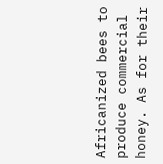Africanized bees to produce commercial honey. As for their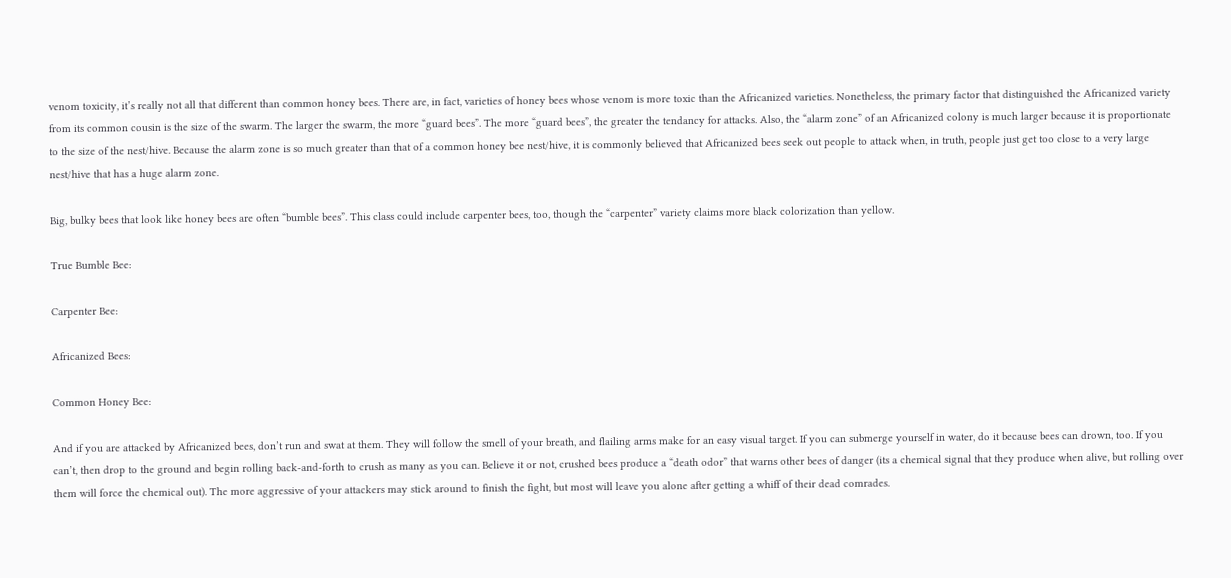venom toxicity, it’s really not all that different than common honey bees. There are, in fact, varieties of honey bees whose venom is more toxic than the Africanized varieties. Nonetheless, the primary factor that distinguished the Africanized variety from its common cousin is the size of the swarm. The larger the swarm, the more “guard bees”. The more “guard bees”, the greater the tendancy for attacks. Also, the “alarm zone” of an Africanized colony is much larger because it is proportionate to the size of the nest/hive. Because the alarm zone is so much greater than that of a common honey bee nest/hive, it is commonly believed that Africanized bees seek out people to attack when, in truth, people just get too close to a very large nest/hive that has a huge alarm zone.

Big, bulky bees that look like honey bees are often “bumble bees”. This class could include carpenter bees, too, though the “carpenter” variety claims more black colorization than yellow.

True Bumble Bee:

Carpenter Bee:

Africanized Bees:

Common Honey Bee:

And if you are attacked by Africanized bees, don’t run and swat at them. They will follow the smell of your breath, and flailing arms make for an easy visual target. If you can submerge yourself in water, do it because bees can drown, too. If you can’t, then drop to the ground and begin rolling back-and-forth to crush as many as you can. Believe it or not, crushed bees produce a “death odor” that warns other bees of danger (its a chemical signal that they produce when alive, but rolling over them will force the chemical out). The more aggressive of your attackers may stick around to finish the fight, but most will leave you alone after getting a whiff of their dead comrades.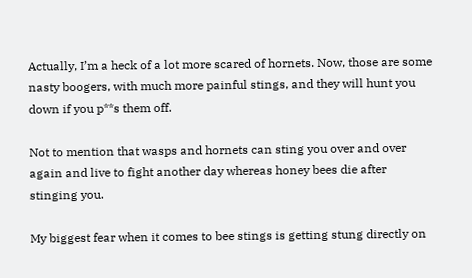Actually, I’m a heck of a lot more scared of hornets. Now, those are some nasty boogers, with much more painful stings, and they will hunt you down if you p**s them off.

Not to mention that wasps and hornets can sting you over and over again and live to fight another day whereas honey bees die after stinging you.

My biggest fear when it comes to bee stings is getting stung directly on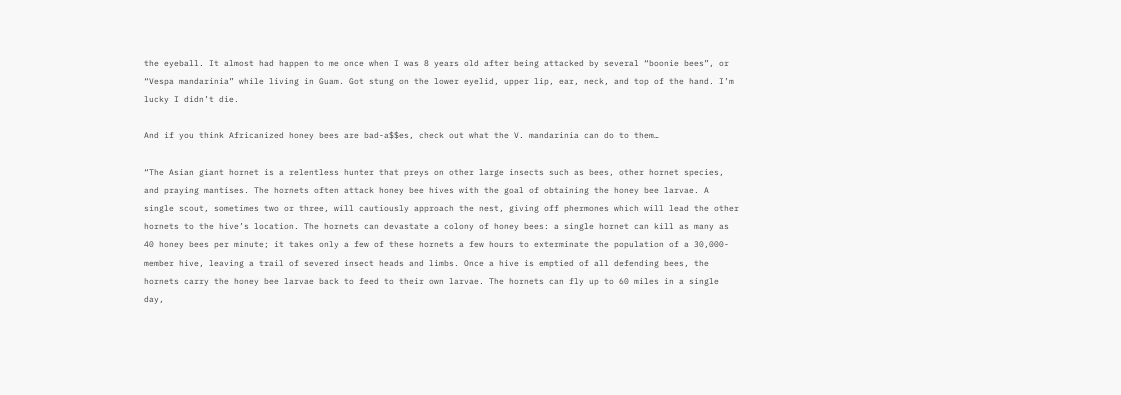the eyeball. It almost had happen to me once when I was 8 years old after being attacked by several “boonie bees”, or “Vespa mandarinia” while living in Guam. Got stung on the lower eyelid, upper lip, ear, neck, and top of the hand. I’m lucky I didn’t die.

And if you think Africanized honey bees are bad-a$$es, check out what the V. mandarinia can do to them…

“The Asian giant hornet is a relentless hunter that preys on other large insects such as bees, other hornet species, and praying mantises. The hornets often attack honey bee hives with the goal of obtaining the honey bee larvae. A single scout, sometimes two or three, will cautiously approach the nest, giving off phermones which will lead the other hornets to the hive’s location. The hornets can devastate a colony of honey bees: a single hornet can kill as many as 40 honey bees per minute; it takes only a few of these hornets a few hours to exterminate the population of a 30,000-member hive, leaving a trail of severed insect heads and limbs. Once a hive is emptied of all defending bees, the hornets carry the honey bee larvae back to feed to their own larvae. The hornets can fly up to 60 miles in a single day,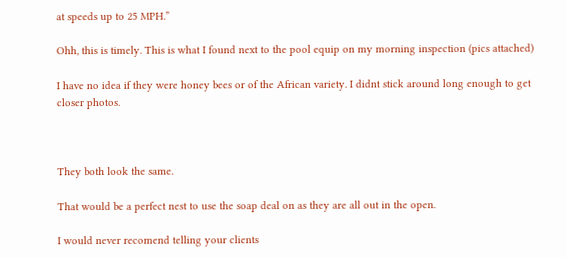at speeds up to 25 MPH.”

Ohh, this is timely. This is what I found next to the pool equip on my morning inspection (pics attached)

I have no idea if they were honey bees or of the African variety. I didnt stick around long enough to get closer photos.



They both look the same.

That would be a perfect nest to use the soap deal on as they are all out in the open.

I would never recomend telling your clients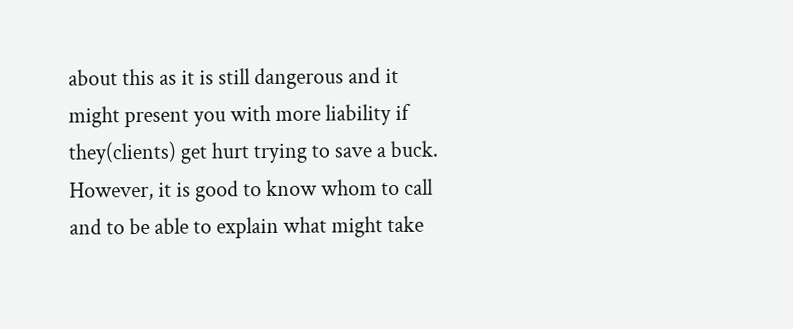about this as it is still dangerous and it might present you with more liability if they(clients) get hurt trying to save a buck. However, it is good to know whom to call and to be able to explain what might take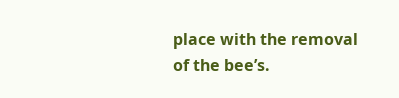place with the removal of the bee’s.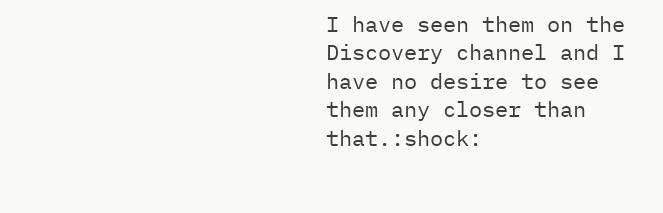I have seen them on the Discovery channel and I have no desire to see them any closer than that.:shock: